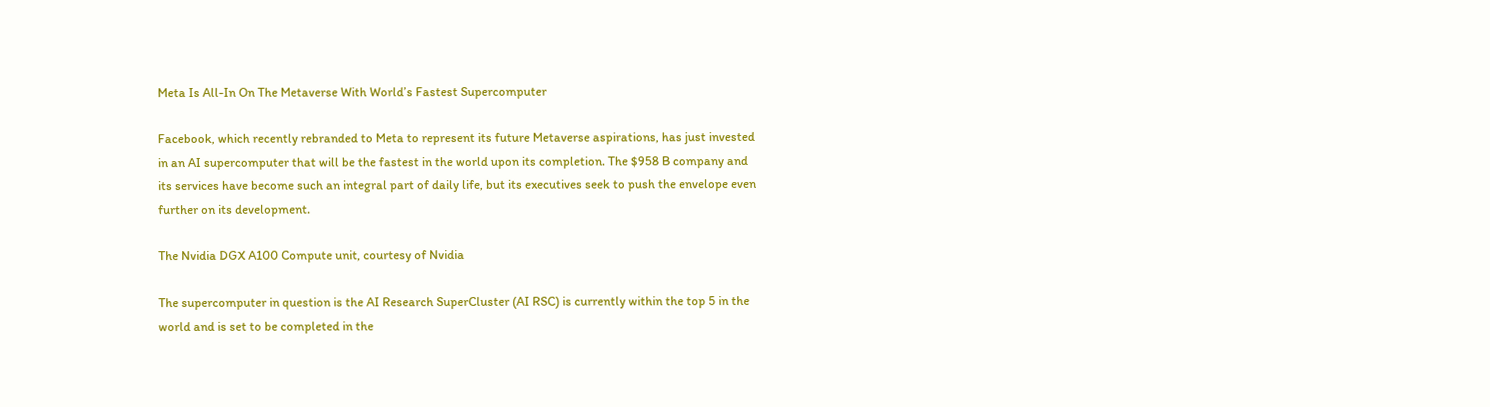Meta Is All-In On The Metaverse With World’s Fastest Supercomputer

Facebook, which recently rebranded to Meta to represent its future Metaverse aspirations, has just invested in an AI supercomputer that will be the fastest in the world upon its completion. The $958 B company and its services have become such an integral part of daily life, but its executives seek to push the envelope even further on its development.

The Nvidia DGX A100 Compute unit, courtesy of Nvidia

The supercomputer in question is the AI Research SuperCluster (AI RSC) is currently within the top 5 in the world and is set to be completed in the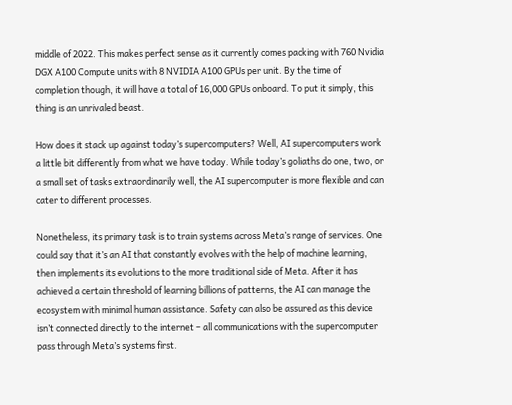middle of 2022. This makes perfect sense as it currently comes packing with 760 Nvidia DGX A100 Compute units with 8 NVIDIA A100 GPUs per unit. By the time of completion though, it will have a total of 16,000 GPUs onboard. To put it simply, this thing is an unrivaled beast.

How does it stack up against today’s supercomputers? Well, AI supercomputers work a little bit differently from what we have today. While today’s goliaths do one, two, or a small set of tasks extraordinarily well, the AI supercomputer is more flexible and can cater to different processes.

Nonetheless, its primary task is to train systems across Meta’s range of services. One could say that it’s an AI that constantly evolves with the help of machine learning, then implements its evolutions to the more traditional side of Meta. After it has achieved a certain threshold of learning billions of patterns, the AI can manage the ecosystem with minimal human assistance. Safety can also be assured as this device isn’t connected directly to the internet – all communications with the supercomputer pass through Meta’s systems first.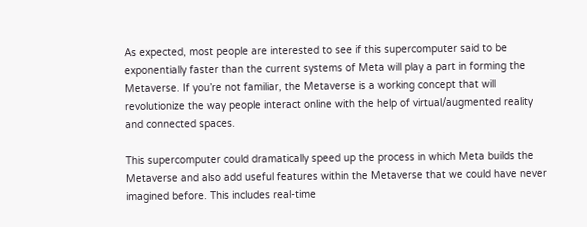As expected, most people are interested to see if this supercomputer said to be exponentially faster than the current systems of Meta will play a part in forming the Metaverse. If you’re not familiar, the Metaverse is a working concept that will revolutionize the way people interact online with the help of virtual/augmented reality and connected spaces.

This supercomputer could dramatically speed up the process in which Meta builds the Metaverse and also add useful features within the Metaverse that we could have never imagined before. This includes real-time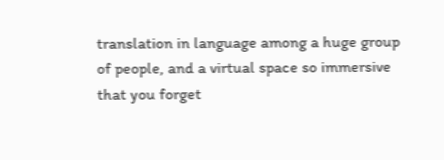translation in language among a huge group of people, and a virtual space so immersive that you forget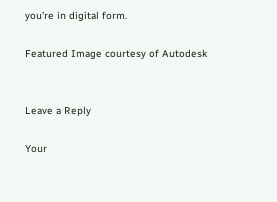you’re in digital form.

Featured Image courtesy of Autodesk


Leave a Reply

Your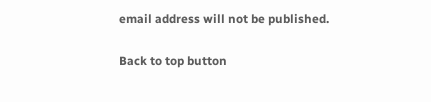email address will not be published.

Back to top button